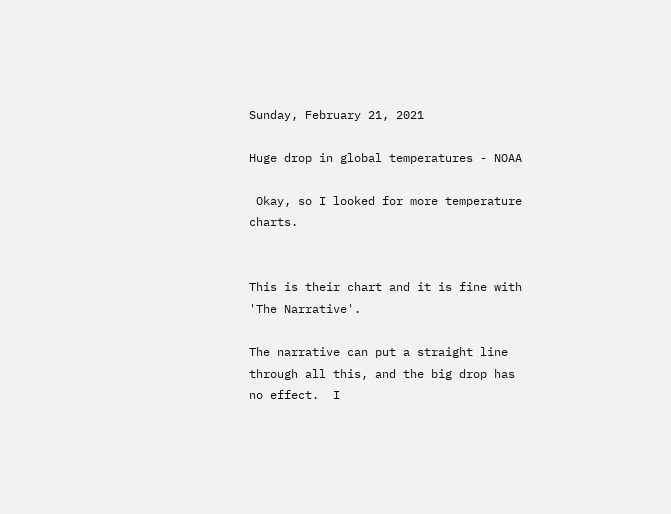Sunday, February 21, 2021

Huge drop in global temperatures - NOAA

 Okay, so I looked for more temperature charts.


This is their chart and it is fine with 'The Narrative'.

The narrative can put a straight line through all this, and the big drop has no effect.  I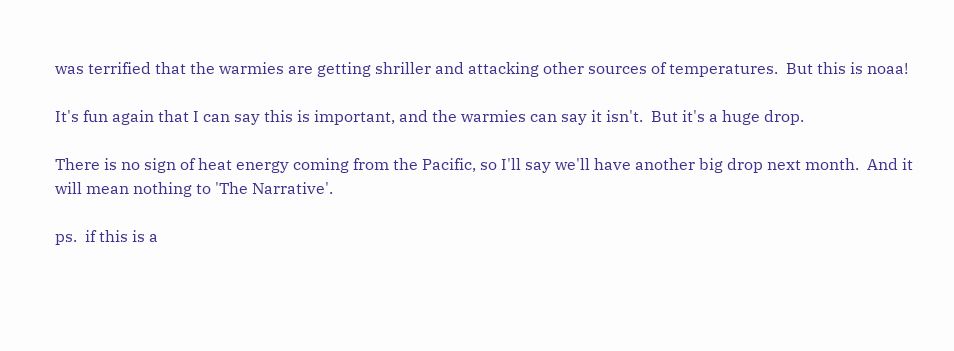was terrified that the warmies are getting shriller and attacking other sources of temperatures.  But this is noaa!

It's fun again that I can say this is important, and the warmies can say it isn't.  But it's a huge drop.

There is no sign of heat energy coming from the Pacific, so I'll say we'll have another big drop next month.  And it will mean nothing to 'The Narrative'.

ps.  if this is a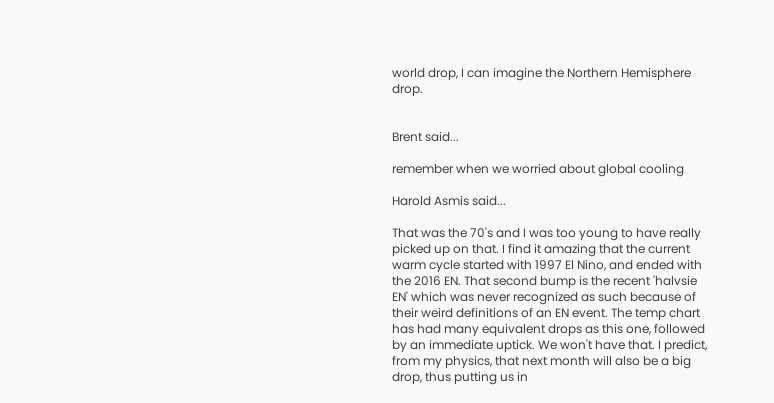world drop, I can imagine the Northern Hemisphere drop.


Brent said...

remember when we worried about global cooling

Harold Asmis said...

That was the 70's and I was too young to have really picked up on that. I find it amazing that the current warm cycle started with 1997 El Nino, and ended with the 2016 EN. That second bump is the recent 'halvsie EN' which was never recognized as such because of their weird definitions of an EN event. The temp chart has had many equivalent drops as this one, followed by an immediate uptick. We won't have that. I predict, from my physics, that next month will also be a big drop, thus putting us in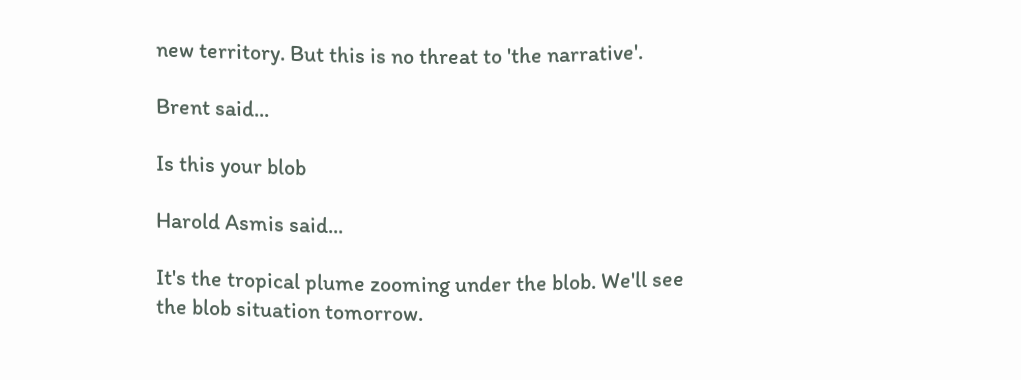new territory. But this is no threat to 'the narrative'.

Brent said...

Is this your blob

Harold Asmis said...

It's the tropical plume zooming under the blob. We'll see the blob situation tomorrow.